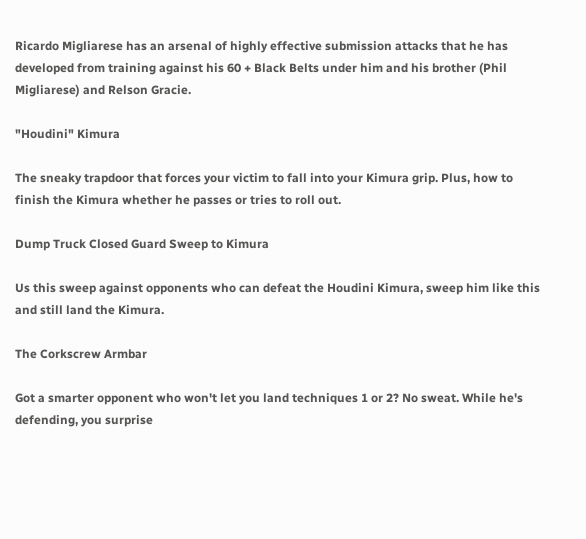Ricardo Migliarese has an arsenal of highly effective submission attacks that he has developed from training against his 60 + Black Belts under him and his brother (Phil Migliarese) and Relson Gracie.

"Houdini" Kimura

The sneaky trapdoor that forces your victim to fall into your Kimura grip. Plus, how to finish the Kimura whether he passes or tries to roll out.

Dump Truck Closed Guard Sweep to Kimura

Us this sweep against opponents who can defeat the Houdini Kimura, sweep him like this and still land the Kimura.

The Corkscrew Armbar

Got a smarter opponent who won't let you land techniques 1 or 2? No sweat. While he's defending, you surprise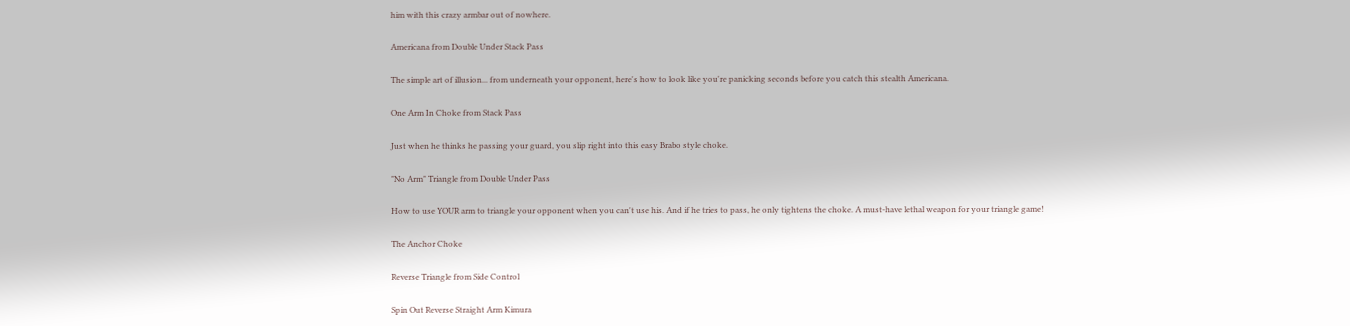him with this crazy armbar out of nowhere.

Americana from Double Under Stack Pass

The simple art of illusion... from underneath your opponent, here's how to look like you're panicking seconds before you catch this stealth Americana.

One Arm In Choke from Stack Pass

Just when he thinks he passing your guard, you slip right into this easy Brabo style choke.

"No Arm" Triangle from Double Under Pass

How to use YOUR arm to triangle your opponent when you can't use his. And if he tries to pass, he only tightens the choke. A must-have lethal weapon for your triangle game!

The Anchor Choke

Reverse Triangle from Side Control

Spin Out Reverse Straight Arm Kimura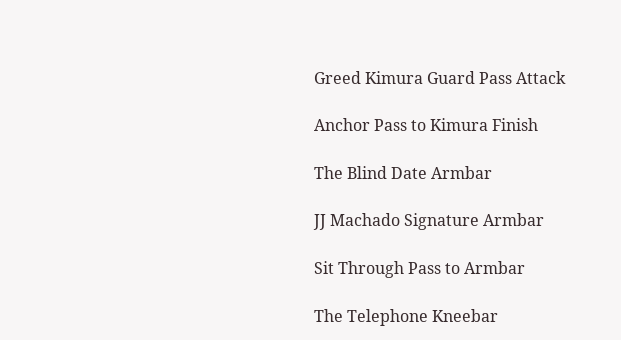Greed Kimura Guard Pass Attack

Anchor Pass to Kimura Finish

The Blind Date Armbar

JJ Machado Signature Armbar

Sit Through Pass to Armbar

The Telephone Kneebar